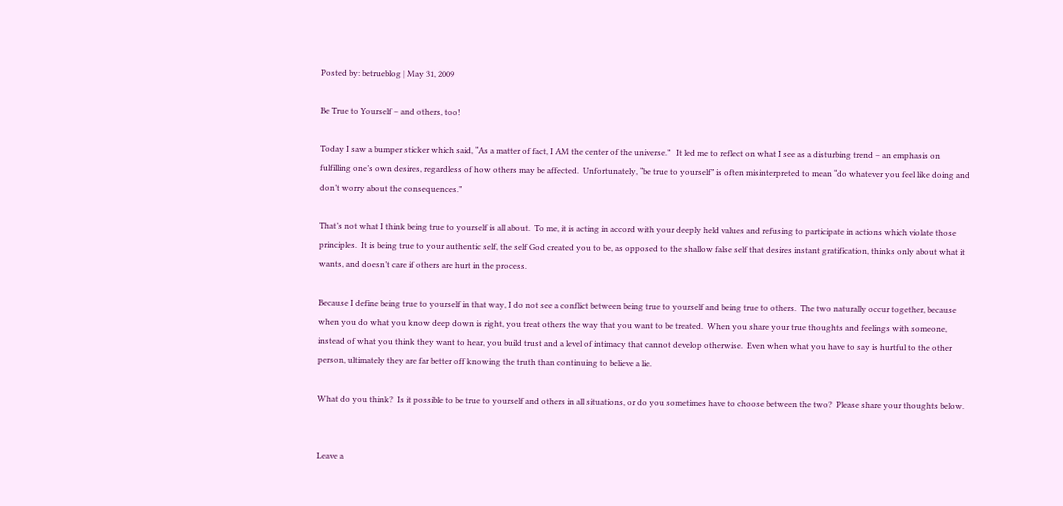Posted by: betrueblog | May 31, 2009

Be True to Yourself – and others, too!

Today I saw a bumper sticker which said, “As a matter of fact, I AM the center of the universe.”   It led me to reflect on what I see as a disturbing trend – an emphasis on fulfilling one’s own desires, regardless of how others may be affected.  Unfortunately, “be true to yourself” is often misinterpreted to mean “do whatever you feel like doing and don’t worry about the consequences.”

That’s not what I think being true to yourself is all about.  To me, it is acting in accord with your deeply held values and refusing to participate in actions which violate those principles.  It is being true to your authentic self, the self God created you to be, as opposed to the shallow false self that desires instant gratification, thinks only about what it wants, and doesn’t care if others are hurt in the process.

Because I define being true to yourself in that way, I do not see a conflict between being true to yourself and being true to others.  The two naturally occur together, because when you do what you know deep down is right, you treat others the way that you want to be treated.  When you share your true thoughts and feelings with someone, instead of what you think they want to hear, you build trust and a level of intimacy that cannot develop otherwise.  Even when what you have to say is hurtful to the other person, ultimately they are far better off knowing the truth than continuing to believe a lie.

What do you think?  Is it possible to be true to yourself and others in all situations, or do you sometimes have to choose between the two?  Please share your thoughts below.


Leave a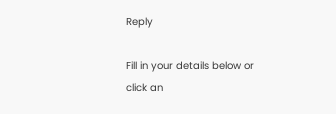Reply

Fill in your details below or click an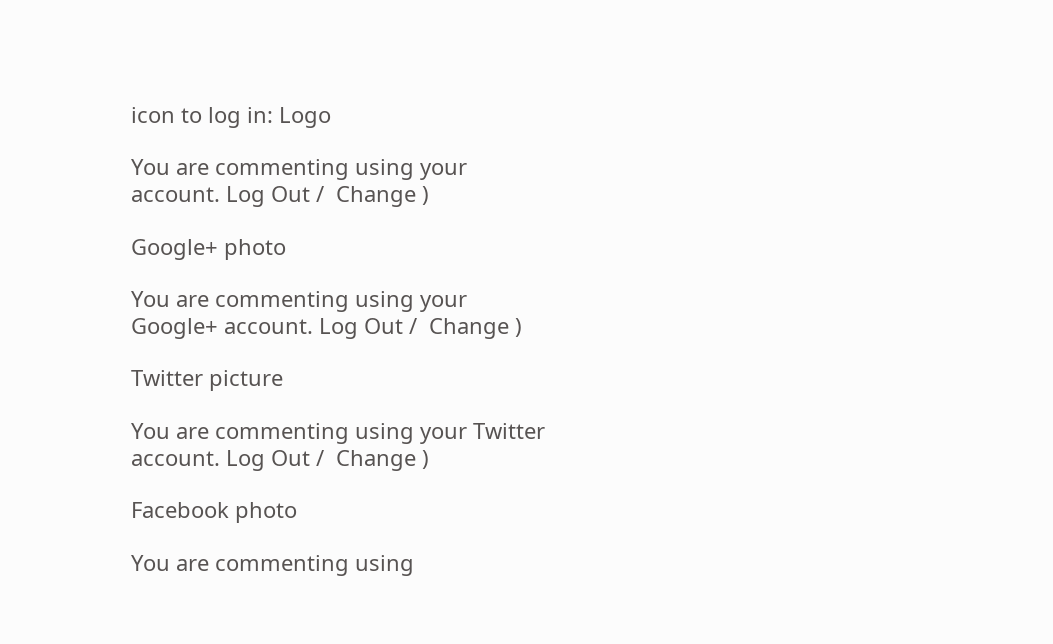icon to log in: Logo

You are commenting using your account. Log Out /  Change )

Google+ photo

You are commenting using your Google+ account. Log Out /  Change )

Twitter picture

You are commenting using your Twitter account. Log Out /  Change )

Facebook photo

You are commenting using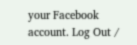your Facebook account. Log Out /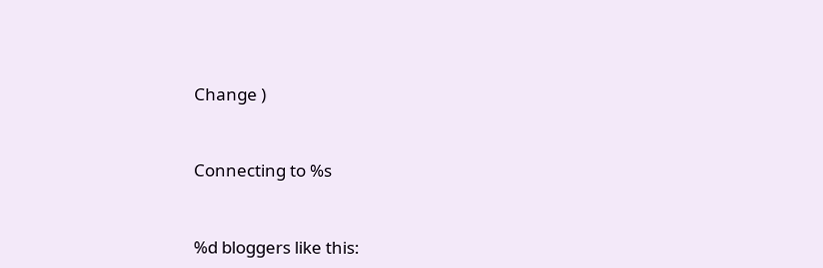Change )


Connecting to %s


%d bloggers like this: